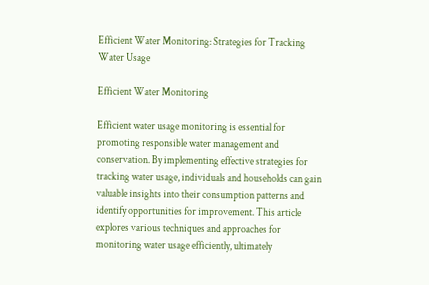Efficient Water Monitoring: Strategies for Tracking Water Usage

Efficient Water Monitoring

Efficient water usage monitoring is essential for promoting responsible water management and conservation. By implementing effective strategies for tracking water usage, individuals and households can gain valuable insights into their consumption patterns and identify opportunities for improvement. This article explores various techniques and approaches for monitoring water usage efficiently, ultimately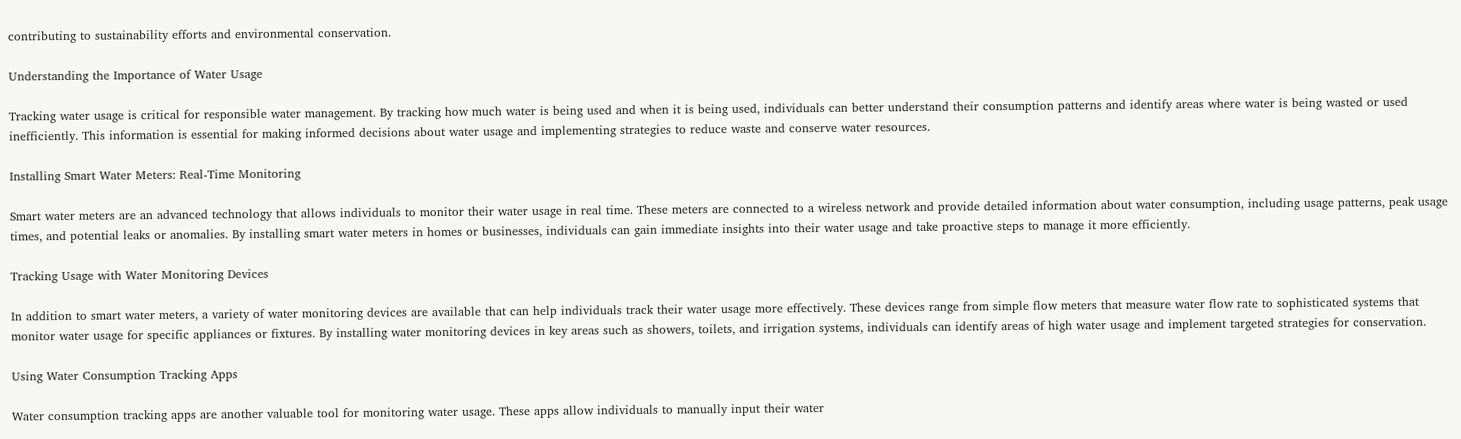contributing to sustainability efforts and environmental conservation.

Understanding the Importance of Water Usage

Tracking water usage is critical for responsible water management. By tracking how much water is being used and when it is being used, individuals can better understand their consumption patterns and identify areas where water is being wasted or used inefficiently. This information is essential for making informed decisions about water usage and implementing strategies to reduce waste and conserve water resources.

Installing Smart Water Meters: Real-Time Monitoring

Smart water meters are an advanced technology that allows individuals to monitor their water usage in real time. These meters are connected to a wireless network and provide detailed information about water consumption, including usage patterns, peak usage times, and potential leaks or anomalies. By installing smart water meters in homes or businesses, individuals can gain immediate insights into their water usage and take proactive steps to manage it more efficiently.

Tracking Usage with Water Monitoring Devices

In addition to smart water meters, a variety of water monitoring devices are available that can help individuals track their water usage more effectively. These devices range from simple flow meters that measure water flow rate to sophisticated systems that monitor water usage for specific appliances or fixtures. By installing water monitoring devices in key areas such as showers, toilets, and irrigation systems, individuals can identify areas of high water usage and implement targeted strategies for conservation.

Using Water Consumption Tracking Apps

Water consumption tracking apps are another valuable tool for monitoring water usage. These apps allow individuals to manually input their water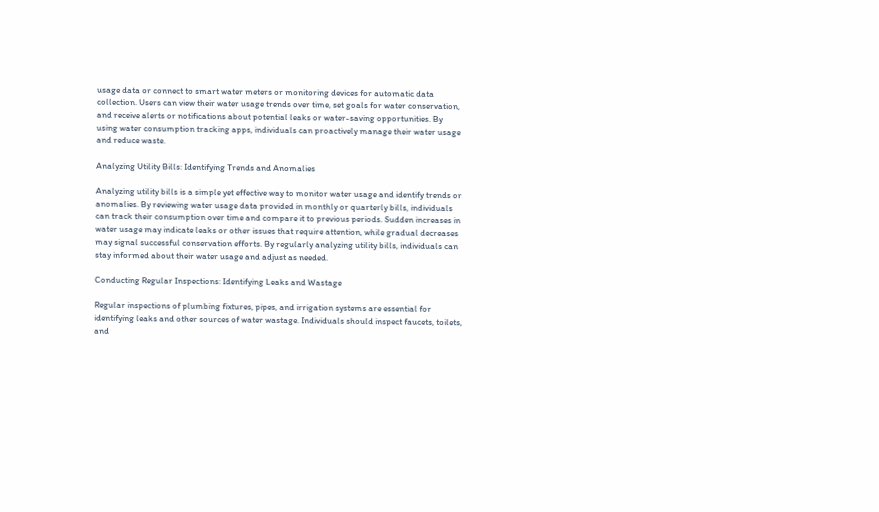usage data or connect to smart water meters or monitoring devices for automatic data collection. Users can view their water usage trends over time, set goals for water conservation, and receive alerts or notifications about potential leaks or water-saving opportunities. By using water consumption tracking apps, individuals can proactively manage their water usage and reduce waste.

Analyzing Utility Bills: Identifying Trends and Anomalies

Analyzing utility bills is a simple yet effective way to monitor water usage and identify trends or anomalies. By reviewing water usage data provided in monthly or quarterly bills, individuals can track their consumption over time and compare it to previous periods. Sudden increases in water usage may indicate leaks or other issues that require attention, while gradual decreases may signal successful conservation efforts. By regularly analyzing utility bills, individuals can stay informed about their water usage and adjust as needed.

Conducting Regular Inspections: Identifying Leaks and Wastage

Regular inspections of plumbing fixtures, pipes, and irrigation systems are essential for identifying leaks and other sources of water wastage. Individuals should inspect faucets, toilets, and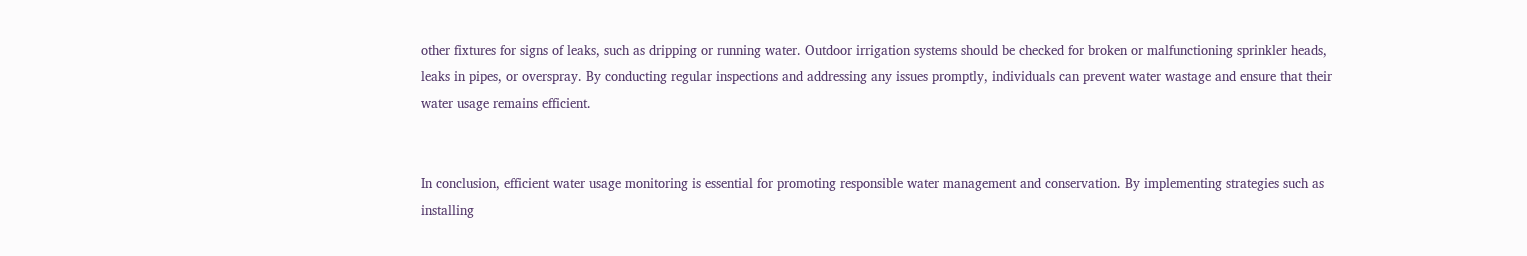other fixtures for signs of leaks, such as dripping or running water. Outdoor irrigation systems should be checked for broken or malfunctioning sprinkler heads, leaks in pipes, or overspray. By conducting regular inspections and addressing any issues promptly, individuals can prevent water wastage and ensure that their water usage remains efficient.


In conclusion, efficient water usage monitoring is essential for promoting responsible water management and conservation. By implementing strategies such as installing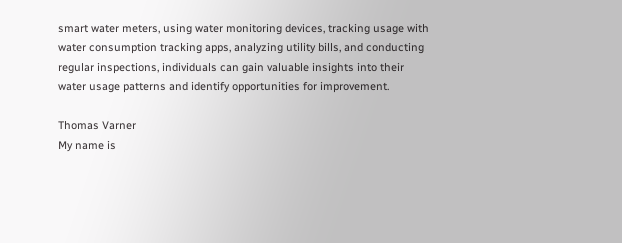smart water meters, using water monitoring devices, tracking usage with water consumption tracking apps, analyzing utility bills, and conducting regular inspections, individuals can gain valuable insights into their water usage patterns and identify opportunities for improvement.

Thomas Varner
My name is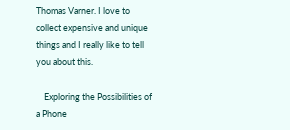Thomas Varner. I love to collect expensive and unique things and I really like to tell you about this.

    Exploring the Possibilities of a Phone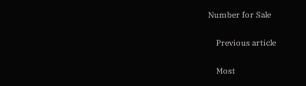Number for Sale

    Previous article

    Most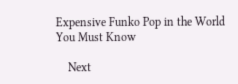Expensive Funko Pop in the World You Must Know

    Next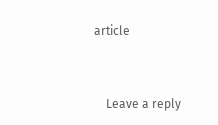article


    Leave a reply